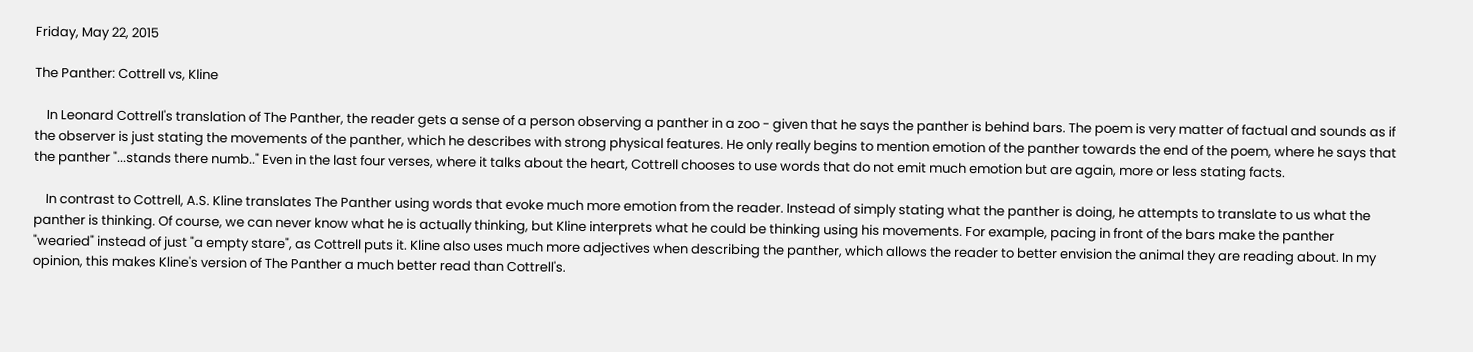Friday, May 22, 2015

The Panther: Cottrell vs, Kline

    In Leonard Cottrell's translation of The Panther, the reader gets a sense of a person observing a panther in a zoo - given that he says the panther is behind bars. The poem is very matter of factual and sounds as if the observer is just stating the movements of the panther, which he describes with strong physical features. He only really begins to mention emotion of the panther towards the end of the poem, where he says that the panther "...stands there numb.." Even in the last four verses, where it talks about the heart, Cottrell chooses to use words that do not emit much emotion but are again, more or less stating facts.

    In contrast to Cottrell, A.S. Kline translates The Panther using words that evoke much more emotion from the reader. Instead of simply stating what the panther is doing, he attempts to translate to us what the panther is thinking. Of course, we can never know what he is actually thinking, but Kline interprets what he could be thinking using his movements. For example, pacing in front of the bars make the panther "wearied" instead of just "a empty stare", as Cottrell puts it. Kline also uses much more adjectives when describing the panther, which allows the reader to better envision the animal they are reading about. In my opinion, this makes Kline's version of The Panther a much better read than Cottrell's.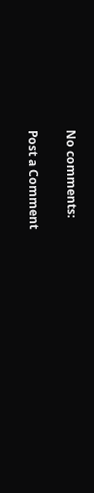No comments:

Post a Comment